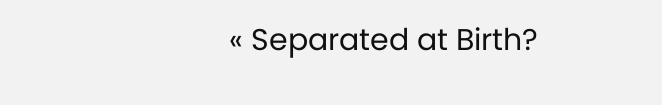« Separated at Birth?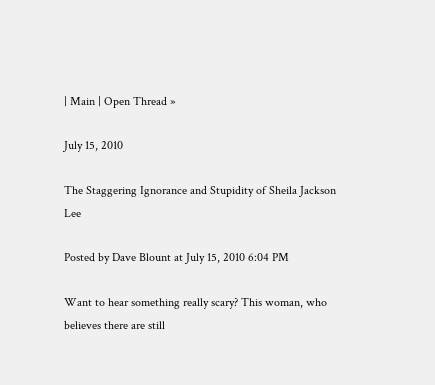| Main | Open Thread »

July 15, 2010

The Staggering Ignorance and Stupidity of Sheila Jackson Lee

Posted by Dave Blount at July 15, 2010 6:04 PM

Want to hear something really scary? This woman, who believes there are still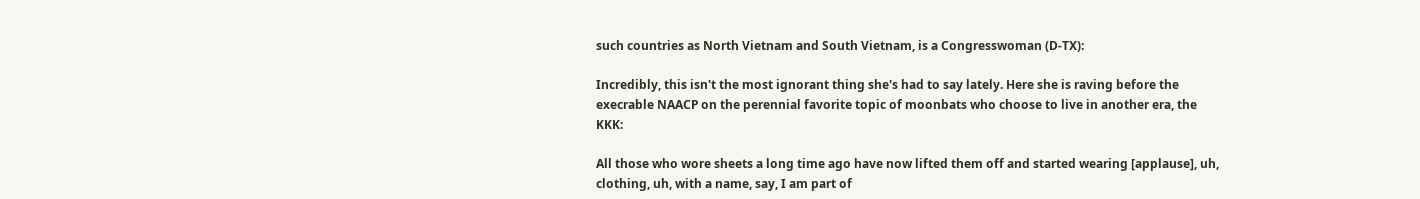such countries as North Vietnam and South Vietnam, is a Congresswoman (D-TX):

Incredibly, this isn't the most ignorant thing she's had to say lately. Here she is raving before the execrable NAACP on the perennial favorite topic of moonbats who choose to live in another era, the KKK:

All those who wore sheets a long time ago have now lifted them off and started wearing [applause], uh, clothing, uh, with a name, say, I am part of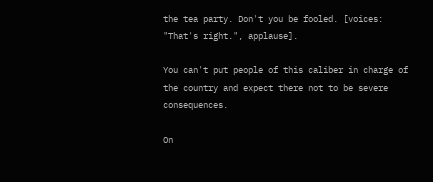the tea party. Don't you be fooled. [voices: "That's right.", applause].

You can't put people of this caliber in charge of the country and expect there not to be severe consequences.

On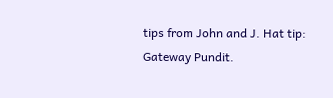tips from John and J. Hat tip: Gateway Pundit.